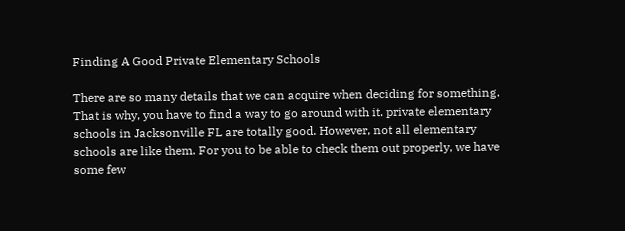Finding A Good Private Elementary Schools

There are so many details that we can acquire when deciding for something. That is why, you have to find a way to go around with it. private elementary schools in Jacksonville FL are totally good. However, not all elementary schools are like them. For you to be able to check them out properly, we have some few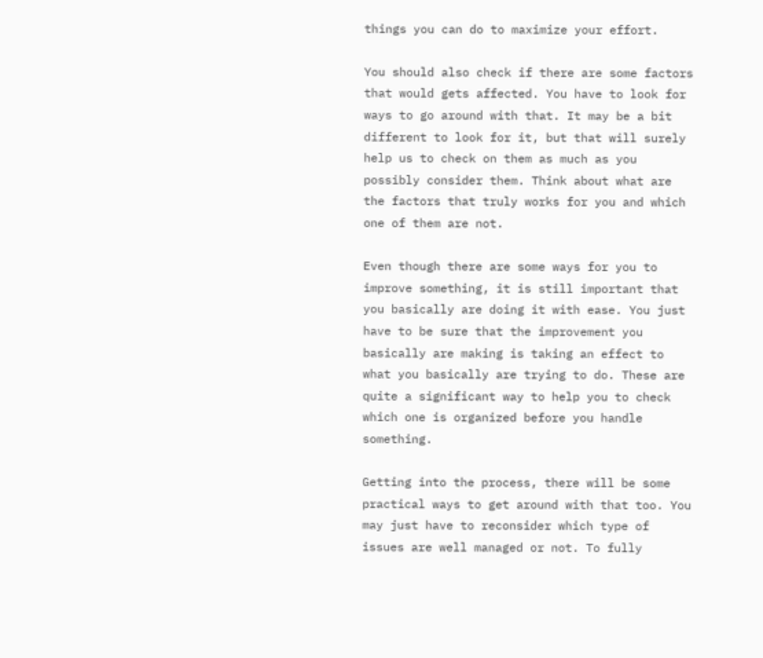things you can do to maximize your effort.

You should also check if there are some factors that would gets affected. You have to look for ways to go around with that. It may be a bit different to look for it, but that will surely help us to check on them as much as you possibly consider them. Think about what are the factors that truly works for you and which one of them are not.

Even though there are some ways for you to improve something, it is still important that you basically are doing it with ease. You just have to be sure that the improvement you basically are making is taking an effect to what you basically are trying to do. These are quite a significant way to help you to check which one is organized before you handle something.

Getting into the process, there will be some practical ways to get around with that too. You may just have to reconsider which type of issues are well managed or not. To fully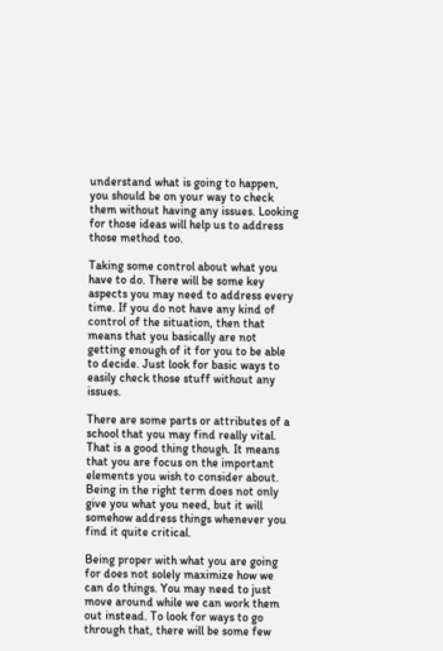understand what is going to happen, you should be on your way to check them without having any issues. Looking for those ideas will help us to address those method too.

Taking some control about what you have to do. There will be some key aspects you may need to address every time. If you do not have any kind of control of the situation, then that means that you basically are not getting enough of it for you to be able to decide. Just look for basic ways to easily check those stuff without any issues.

There are some parts or attributes of a school that you may find really vital. That is a good thing though. It means that you are focus on the important elements you wish to consider about. Being in the right term does not only give you what you need, but it will somehow address things whenever you find it quite critical.

Being proper with what you are going for does not solely maximize how we can do things. You may need to just move around while we can work them out instead. To look for ways to go through that, there will be some few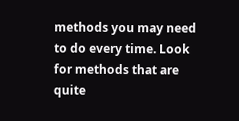methods you may need to do every time. Look for methods that are quite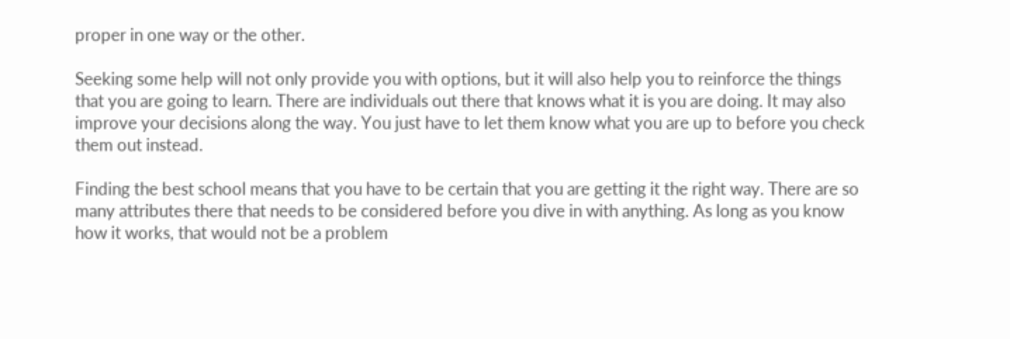proper in one way or the other.

Seeking some help will not only provide you with options, but it will also help you to reinforce the things that you are going to learn. There are individuals out there that knows what it is you are doing. It may also improve your decisions along the way. You just have to let them know what you are up to before you check them out instead.

Finding the best school means that you have to be certain that you are getting it the right way. There are so many attributes there that needs to be considered before you dive in with anything. As long as you know how it works, that would not be a problem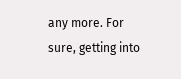any more. For sure, getting into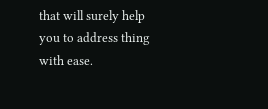that will surely help you to address thing with ease.